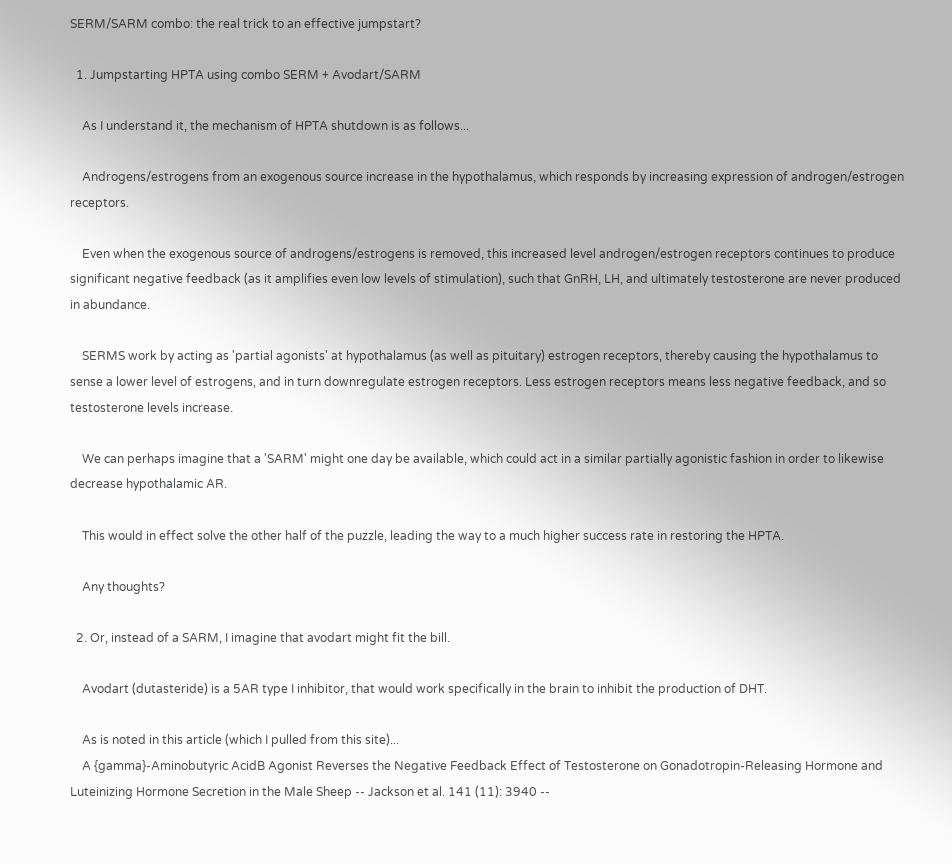SERM/SARM combo: the real trick to an effective jumpstart?

  1. Jumpstarting HPTA using combo SERM + Avodart/SARM

    As I understand it, the mechanism of HPTA shutdown is as follows...

    Androgens/estrogens from an exogenous source increase in the hypothalamus, which responds by increasing expression of androgen/estrogen receptors.

    Even when the exogenous source of androgens/estrogens is removed, this increased level androgen/estrogen receptors continues to produce significant negative feedback (as it amplifies even low levels of stimulation), such that GnRH, LH, and ultimately testosterone are never produced in abundance.

    SERMS work by acting as 'partial agonists' at hypothalamus (as well as pituitary) estrogen receptors, thereby causing the hypothalamus to sense a lower level of estrogens, and in turn downregulate estrogen receptors. Less estrogen receptors means less negative feedback, and so testosterone levels increase.

    We can perhaps imagine that a 'SARM' might one day be available, which could act in a similar partially agonistic fashion in order to likewise decrease hypothalamic AR.

    This would in effect solve the other half of the puzzle, leading the way to a much higher success rate in restoring the HPTA.

    Any thoughts?

  2. Or, instead of a SARM, I imagine that avodart might fit the bill.

    Avodart (dutasteride) is a 5AR type I inhibitor, that would work specifically in the brain to inhibit the production of DHT.

    As is noted in this article (which I pulled from this site)...
    A {gamma}-Aminobutyric AcidB Agonist Reverses the Negative Feedback Effect of Testosterone on Gonadotropin-Releasing Hormone and Luteinizing Hormone Secretion in the Male Sheep -- Jackson et al. 141 (11): 3940 --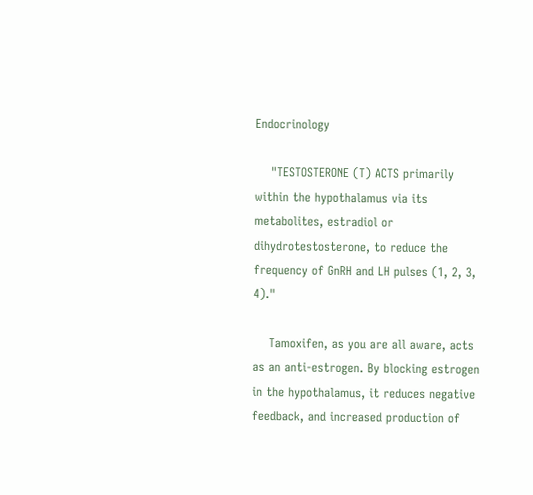Endocrinology

    "TESTOSTERONE (T) ACTS primarily within the hypothalamus via its metabolites, estradiol or dihydrotestosterone, to reduce the frequency of GnRH and LH pulses (1, 2, 3, 4)."

    Tamoxifen, as you are all aware, acts as an anti-estrogen. By blocking estrogen in the hypothalamus, it reduces negative feedback, and increased production of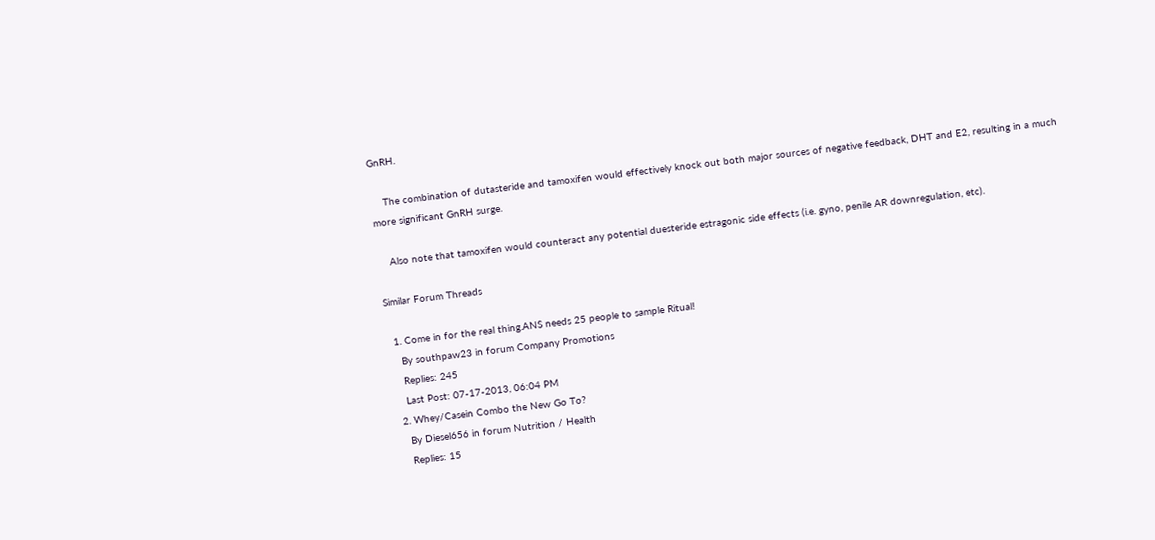GnRH.

    The combination of dutasteride and tamoxifen would effectively knock out both major sources of negative feedback, DHT and E2, resulting in a much more significant GnRH surge.

    Also note that tamoxifen would counteract any potential duesteride estragonic side effects (i.e. gyno, penile AR downregulation, etc).

Similar Forum Threads

  1. Come in for the real thing.ANS needs 25 people to sample Ritual!
    By southpaw23 in forum Company Promotions
    Replies: 245
    Last Post: 07-17-2013, 06:04 PM
  2. Whey/Casein Combo the New Go To?
    By Diesel656 in forum Nutrition / Health
    Replies: 15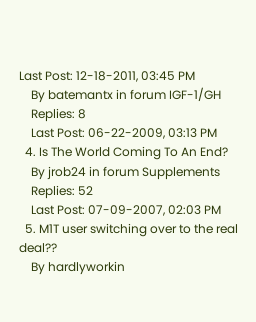Last Post: 12-18-2011, 03:45 PM
    By batemantx in forum IGF-1/GH
    Replies: 8
    Last Post: 06-22-2009, 03:13 PM
  4. Is The World Coming To An End?
    By jrob24 in forum Supplements
    Replies: 52
    Last Post: 07-09-2007, 02:03 PM
  5. M1T user switching over to the real deal??
    By hardlyworkin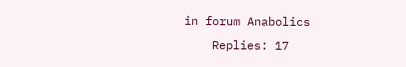in forum Anabolics
    Replies: 17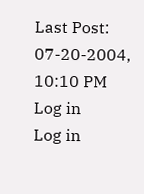Last Post: 07-20-2004, 10:10 PM
Log in
Log in